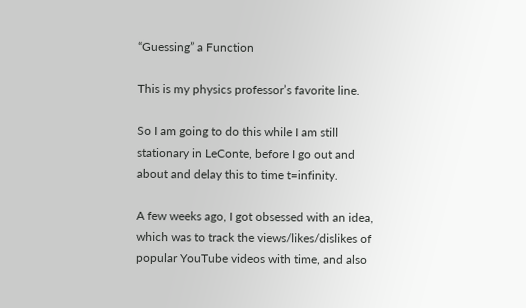“Guessing” a Function

This is my physics professor’s favorite line.

So I am going to do this while I am still stationary in LeConte, before I go out and about and delay this to time t=infinity.

A few weeks ago, I got obsessed with an idea, which was to track the views/likes/dislikes of popular YouTube videos with time, and also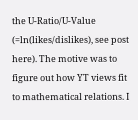the U-Ratio/U-Value (=ln(likes/dislikes), see post here). The motive was to figure out how YT views fit to mathematical relations. I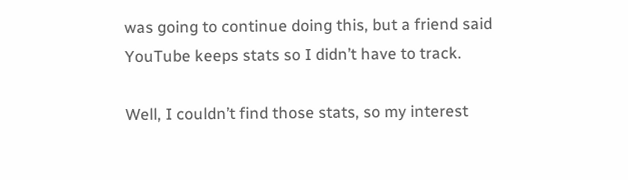was going to continue doing this, but a friend said YouTube keeps stats so I didn’t have to track.

Well, I couldn’t find those stats, so my interest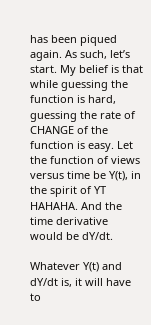has been piqued again. As such, let’s start. My belief is that while guessing the function is hard, guessing the rate of CHANGE of the function is easy. Let the function of views versus time be Y(t), in the spirit of YT HAHAHA. And the time derivative would be dY/dt.

Whatever Y(t) and dY/dt is, it will have to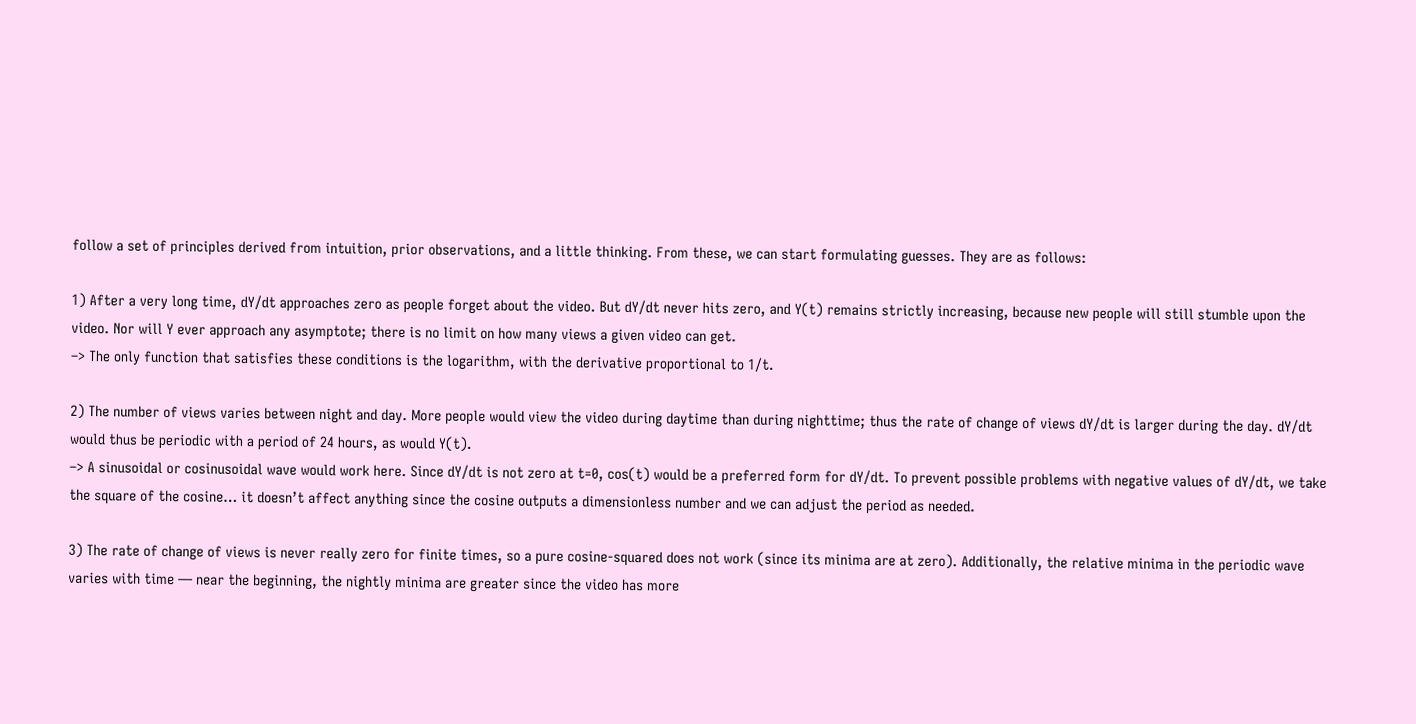follow a set of principles derived from intuition, prior observations, and a little thinking. From these, we can start formulating guesses. They are as follows:

1) After a very long time, dY/dt approaches zero as people forget about the video. But dY/dt never hits zero, and Y(t) remains strictly increasing, because new people will still stumble upon the video. Nor will Y ever approach any asymptote; there is no limit on how many views a given video can get.
–> The only function that satisfies these conditions is the logarithm, with the derivative proportional to 1/t.

2) The number of views varies between night and day. More people would view the video during daytime than during nighttime; thus the rate of change of views dY/dt is larger during the day. dY/dt would thus be periodic with a period of 24 hours, as would Y(t).
–> A sinusoidal or cosinusoidal wave would work here. Since dY/dt is not zero at t=0, cos(t) would be a preferred form for dY/dt. To prevent possible problems with negative values of dY/dt, we take the square of the cosine… it doesn’t affect anything since the cosine outputs a dimensionless number and we can adjust the period as needed.

3) The rate of change of views is never really zero for finite times, so a pure cosine-squared does not work (since its minima are at zero). Additionally, the relative minima in the periodic wave varies with time — near the beginning, the nightly minima are greater since the video has more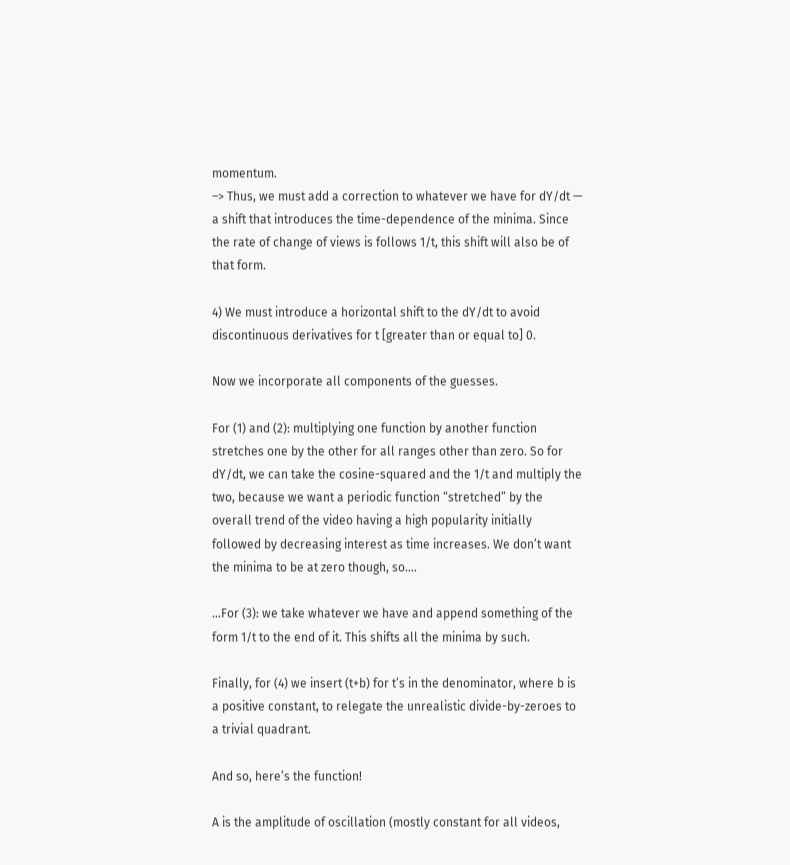momentum.
–> Thus, we must add a correction to whatever we have for dY/dt — a shift that introduces the time-dependence of the minima. Since the rate of change of views is follows 1/t, this shift will also be of that form.

4) We must introduce a horizontal shift to the dY/dt to avoid discontinuous derivatives for t [greater than or equal to] 0.

Now we incorporate all components of the guesses.

For (1) and (2): multiplying one function by another function stretches one by the other for all ranges other than zero. So for dY/dt, we can take the cosine-squared and the 1/t and multiply the two, because we want a periodic function “stretched” by the overall trend of the video having a high popularity initially followed by decreasing interest as time increases. We don’t want the minima to be at zero though, so….

…For (3): we take whatever we have and append something of the form 1/t to the end of it. This shifts all the minima by such.

Finally, for (4) we insert (t+b) for t’s in the denominator, where b is a positive constant, to relegate the unrealistic divide-by-zeroes to a trivial quadrant.

And so, here’s the function!

A is the amplitude of oscillation (mostly constant for all videos,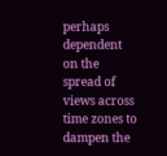perhaps dependent on the spread of views across time zones to dampen the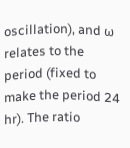oscillation), and ω relates to the period (fixed to make the period 24 hr). The ratio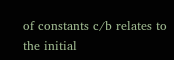of constants c/b relates to the initial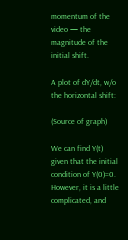momentum of the video — the magnitude of the initial shift.

A plot of dY/dt, w/o the horizontal shift:

(Source of graph)

We can find Y(t) given that the initial condition of Y(0)=0. However, it is a little complicated, and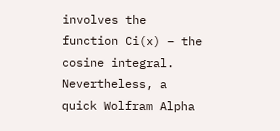involves the function Ci(x) – the cosine integral. Nevertheless, a quick Wolfram Alpha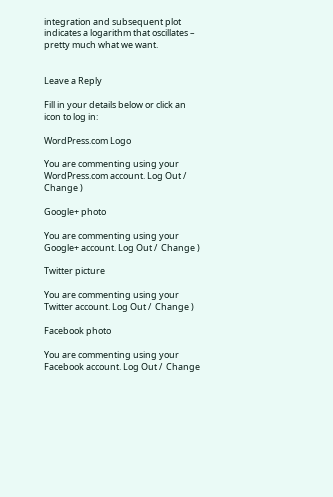integration and subsequent plot indicates a logarithm that oscillates – pretty much what we want.


Leave a Reply

Fill in your details below or click an icon to log in:

WordPress.com Logo

You are commenting using your WordPress.com account. Log Out /  Change )

Google+ photo

You are commenting using your Google+ account. Log Out /  Change )

Twitter picture

You are commenting using your Twitter account. Log Out /  Change )

Facebook photo

You are commenting using your Facebook account. Log Out /  Change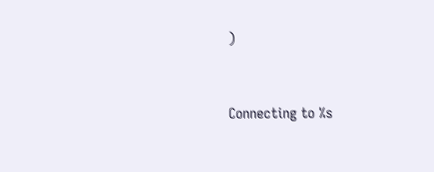)


Connecting to %s